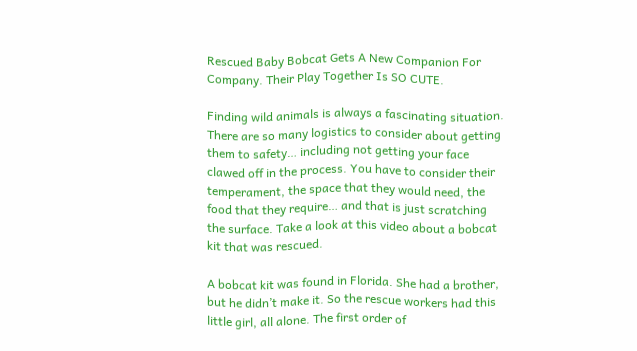Rescued Baby Bobcat Gets A New Companion For Company. Their Play Together Is SO CUTE.

Finding wild animals is always a fascinating situation. There are so many logistics to consider about getting them to safety… including not getting your face clawed off in the process. You have to consider their temperament, the space that they would need, the food that they require… and that is just scratching the surface. Take a look at this video about a bobcat kit that was rescued.

A bobcat kit was found in Florida. She had a brother, but he didn’t make it. So the rescue workers had this little girl, all alone. The first order of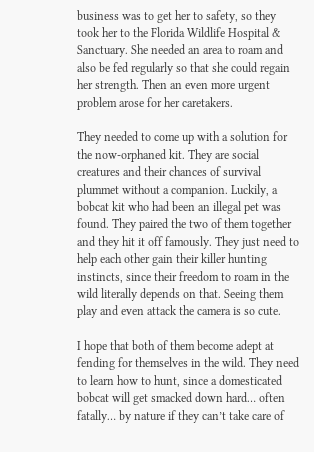business was to get her to safety, so they took her to the Florida Wildlife Hospital & Sanctuary. She needed an area to roam and also be fed regularly so that she could regain her strength. Then an even more urgent problem arose for her caretakers.

They needed to come up with a solution for the now-orphaned kit. They are social creatures and their chances of survival plummet without a companion. Luckily, a bobcat kit who had been an illegal pet was found. They paired the two of them together and they hit it off famously. They just need to help each other gain their killer hunting instincts, since their freedom to roam in the wild literally depends on that. Seeing them play and even attack the camera is so cute.

I hope that both of them become adept at fending for themselves in the wild. They need to learn how to hunt, since a domesticated bobcat will get smacked down hard… often fatally… by nature if they can’t take care of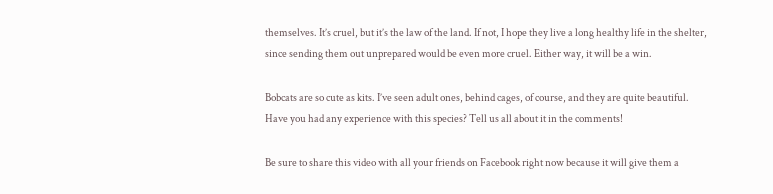themselves. It’s cruel, but it’s the law of the land. If not, I hope they live a long healthy life in the shelter, since sending them out unprepared would be even more cruel. Either way, it will be a win.

Bobcats are so cute as kits. I’ve seen adult ones, behind cages, of course, and they are quite beautiful. Have you had any experience with this species? Tell us all about it in the comments!

Be sure to share this video with all your friends on Facebook right now because it will give them a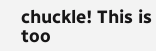chuckle! This is too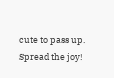cute to pass up. Spread the joy!